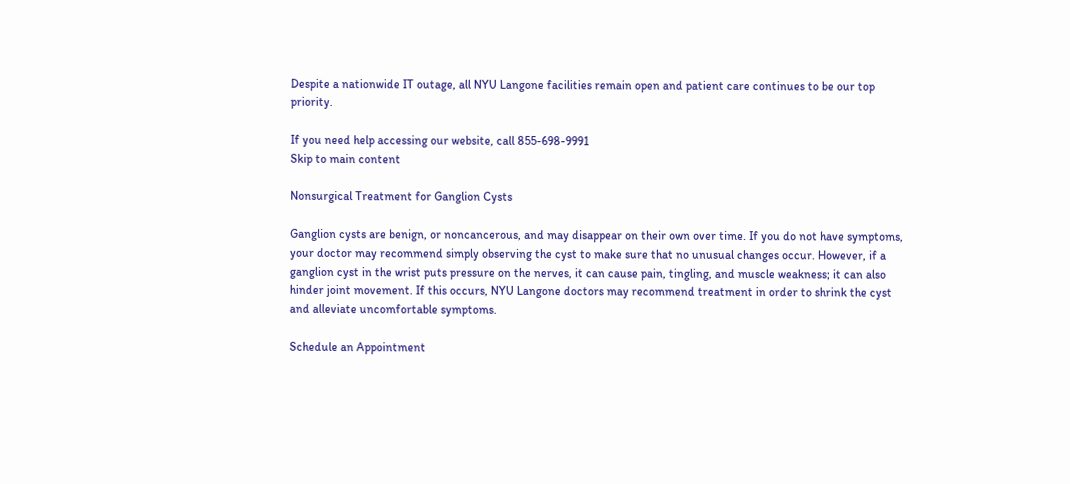Despite a nationwide IT outage, all NYU Langone facilities remain open and patient care continues to be our top priority.

If you need help accessing our website, call 855-698-9991
Skip to main content

Nonsurgical Treatment for Ganglion Cysts

Ganglion cysts are benign, or noncancerous, and may disappear on their own over time. If you do not have symptoms, your doctor may recommend simply observing the cyst to make sure that no unusual changes occur. However, if a ganglion cyst in the wrist puts pressure on the nerves, it can cause pain, tingling, and muscle weakness; it can also hinder joint movement. If this occurs, NYU Langone doctors may recommend treatment in order to shrink the cyst and alleviate uncomfortable symptoms.

Schedule an Appointment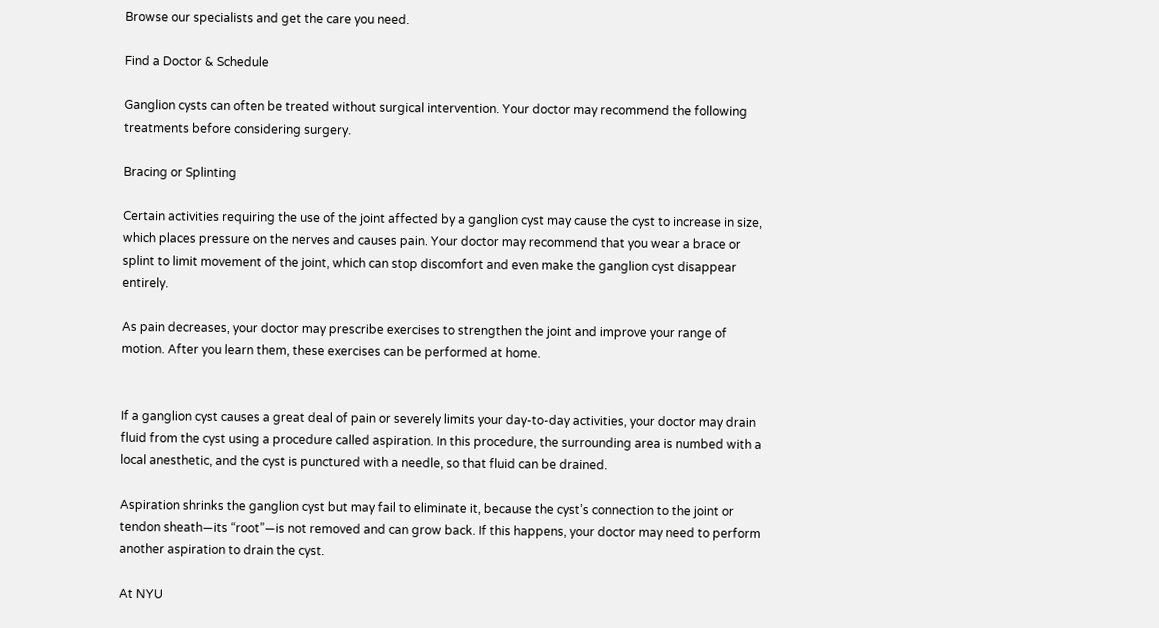Browse our specialists and get the care you need.

Find a Doctor & Schedule

Ganglion cysts can often be treated without surgical intervention. Your doctor may recommend the following treatments before considering surgery.

Bracing or Splinting

Certain activities requiring the use of the joint affected by a ganglion cyst may cause the cyst to increase in size, which places pressure on the nerves and causes pain. Your doctor may recommend that you wear a brace or splint to limit movement of the joint, which can stop discomfort and even make the ganglion cyst disappear entirely.

As pain decreases, your doctor may prescribe exercises to strengthen the joint and improve your range of motion. After you learn them, these exercises can be performed at home.


If a ganglion cyst causes a great deal of pain or severely limits your day-to-day activities, your doctor may drain fluid from the cyst using a procedure called aspiration. In this procedure, the surrounding area is numbed with a local anesthetic, and the cyst is punctured with a needle, so that fluid can be drained.

Aspiration shrinks the ganglion cyst but may fail to eliminate it, because the cyst’s connection to the joint or tendon sheath—its “root”—is not removed and can grow back. If this happens, your doctor may need to perform another aspiration to drain the cyst.

At NYU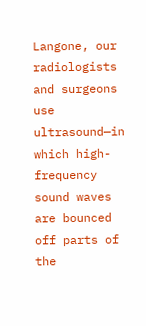Langone, our radiologists and surgeons use ultrasound—in which high-frequency sound waves are bounced off parts of the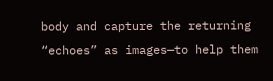body and capture the returning “echoes” as images—to help them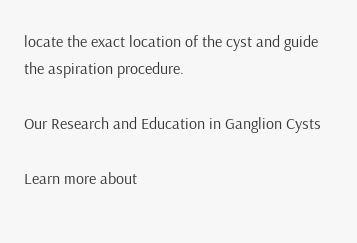locate the exact location of the cyst and guide the aspiration procedure.

Our Research and Education in Ganglion Cysts

Learn more about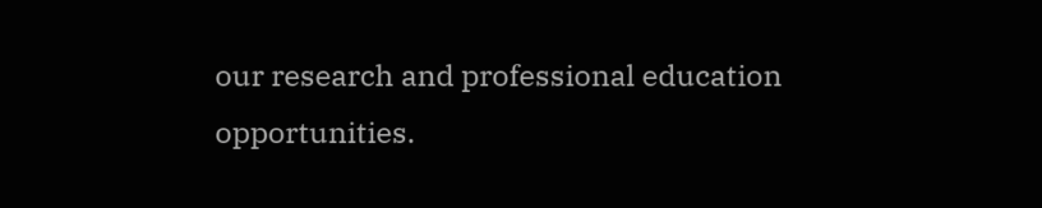our research and professional education opportunities.